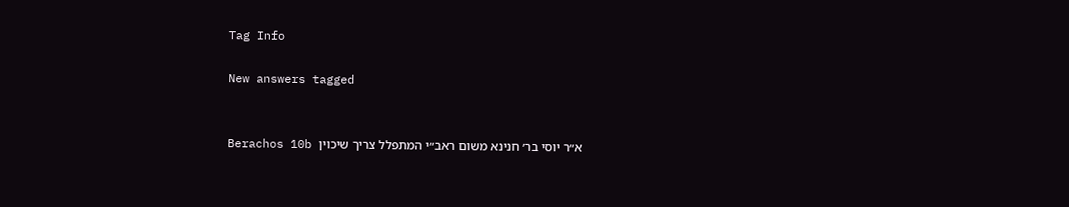Tag Info

New answers tagged


Berachos 10b א״ר יוסי בר׳ חנינא משום ראב״י המתפלל צריך שיכוין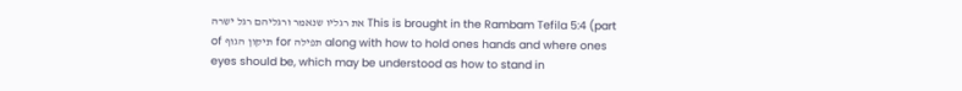את רגליו שנאמר ורגליהם רגל ישרה This is brought in the Rambam Tefila 5:4 (part of תיקון הגוף for תפילה along with how to hold ones hands and where ones eyes should be, which may be understood as how to stand in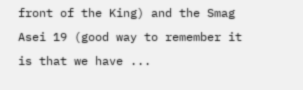front of the King) and the Smag Asei 19 (good way to remember it is that we have ...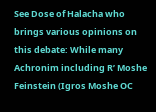See Dose of Halacha who brings various opinions on this debate: While many Achronim including R’ Moshe Feinstein (Igros Moshe OC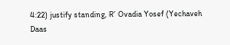4:22) justify standing, R’ Ovadia Yosef (Yechaveh Daas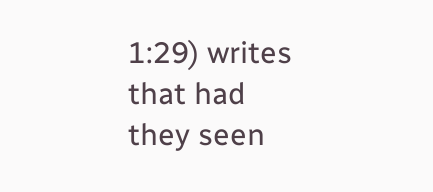1:29) writes that had they seen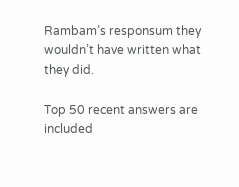Rambam’s responsum they wouldn’t have written what they did.

Top 50 recent answers are included